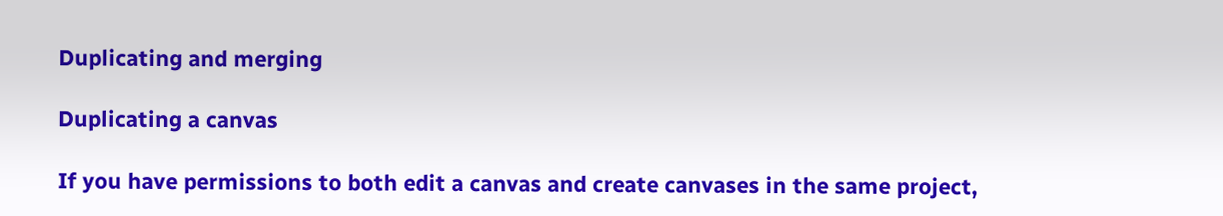Duplicating and merging

Duplicating a canvas

If you have permissions to both edit a canvas and create canvases in the same project,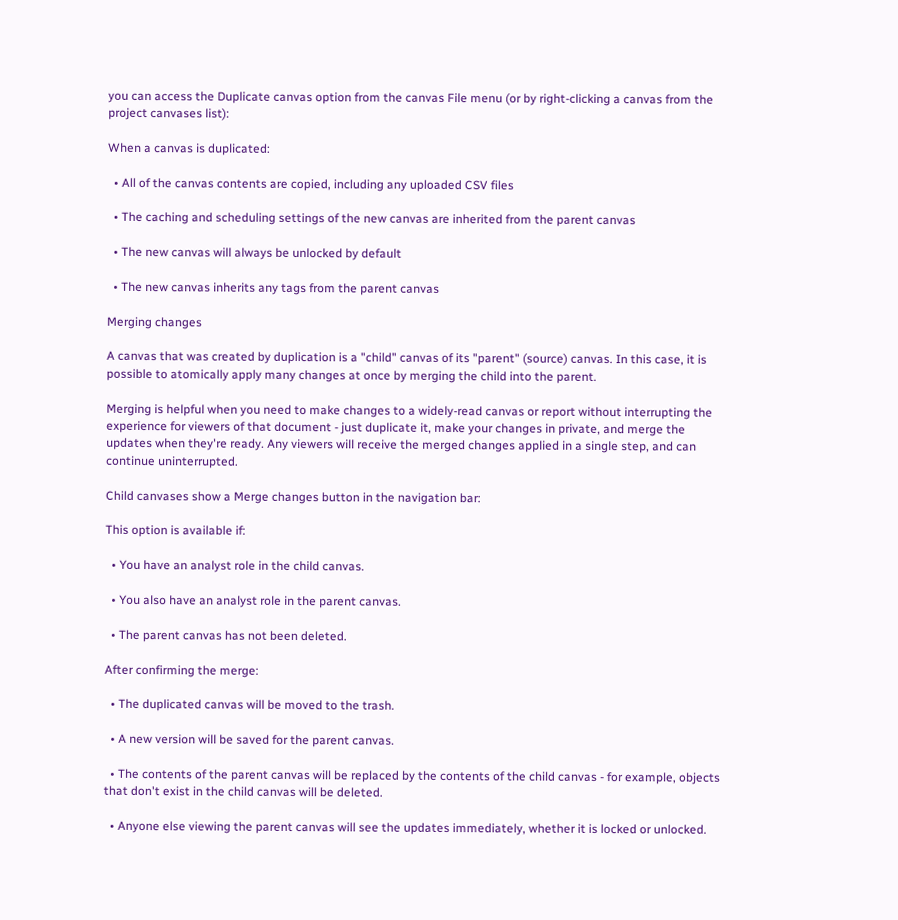you can access the Duplicate canvas option from the canvas File menu (or by right-clicking a canvas from the project canvases list):

When a canvas is duplicated:

  • All of the canvas contents are copied, including any uploaded CSV files

  • The caching and scheduling settings of the new canvas are inherited from the parent canvas

  • The new canvas will always be unlocked by default

  • The new canvas inherits any tags from the parent canvas

Merging changes

A canvas that was created by duplication is a "child" canvas of its "parent" (source) canvas. In this case, it is possible to atomically apply many changes at once by merging the child into the parent.

Merging is helpful when you need to make changes to a widely-read canvas or report without interrupting the experience for viewers of that document - just duplicate it, make your changes in private, and merge the updates when they're ready. Any viewers will receive the merged changes applied in a single step, and can continue uninterrupted.

Child canvases show a Merge changes button in the navigation bar:

This option is available if:

  • You have an analyst role in the child canvas.

  • You also have an analyst role in the parent canvas.

  • The parent canvas has not been deleted.

After confirming the merge:

  • The duplicated canvas will be moved to the trash.

  • A new version will be saved for the parent canvas.

  • The contents of the parent canvas will be replaced by the contents of the child canvas - for example, objects that don't exist in the child canvas will be deleted.

  • Anyone else viewing the parent canvas will see the updates immediately, whether it is locked or unlocked.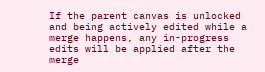If the parent canvas is unlocked and being actively edited while a merge happens, any in-progress edits will be applied after the merge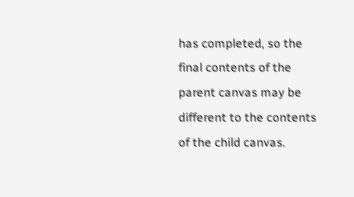has completed, so the final contents of the parent canvas may be different to the contents of the child canvas.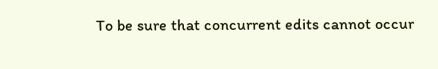To be sure that concurrent edits cannot occur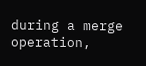during a merge operation,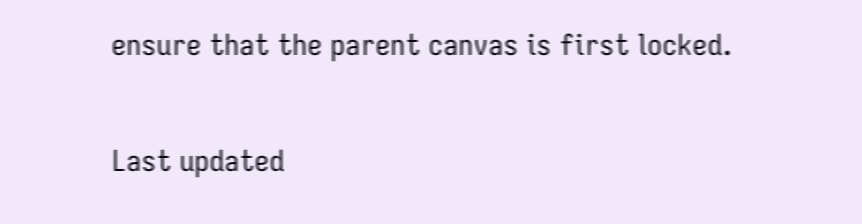ensure that the parent canvas is first locked.

Last updated